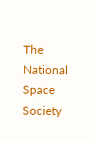The National Space Society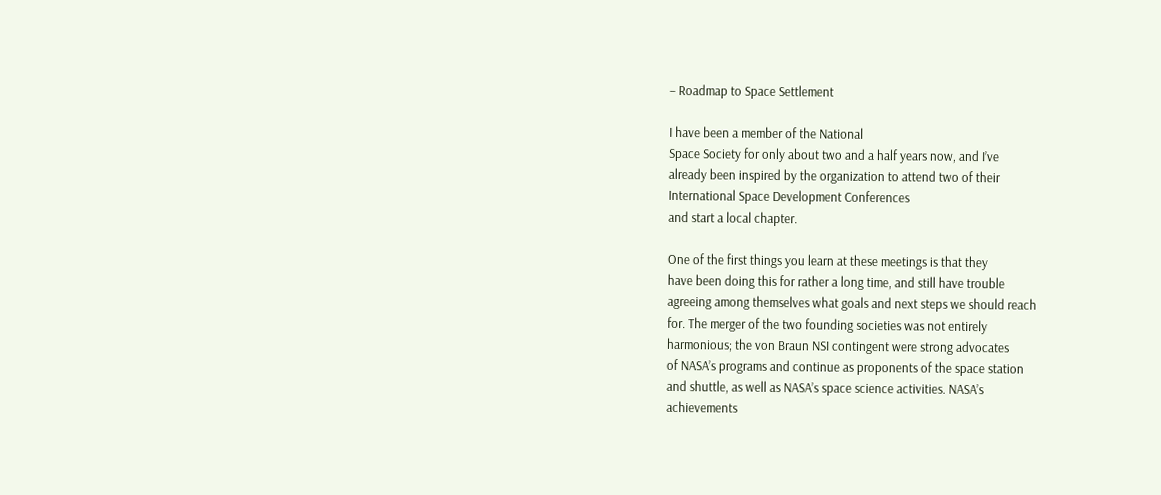– Roadmap to Space Settlement

I have been a member of the National
Space Society for only about two and a half years now, and I’ve
already been inspired by the organization to attend two of their
International Space Development Conferences
and start a local chapter.

One of the first things you learn at these meetings is that they
have been doing this for rather a long time, and still have trouble
agreeing among themselves what goals and next steps we should reach
for. The merger of the two founding societies was not entirely
harmonious; the von Braun NSI contingent were strong advocates
of NASA’s programs and continue as proponents of the space station
and shuttle, as well as NASA’s space science activities. NASA’s
achievements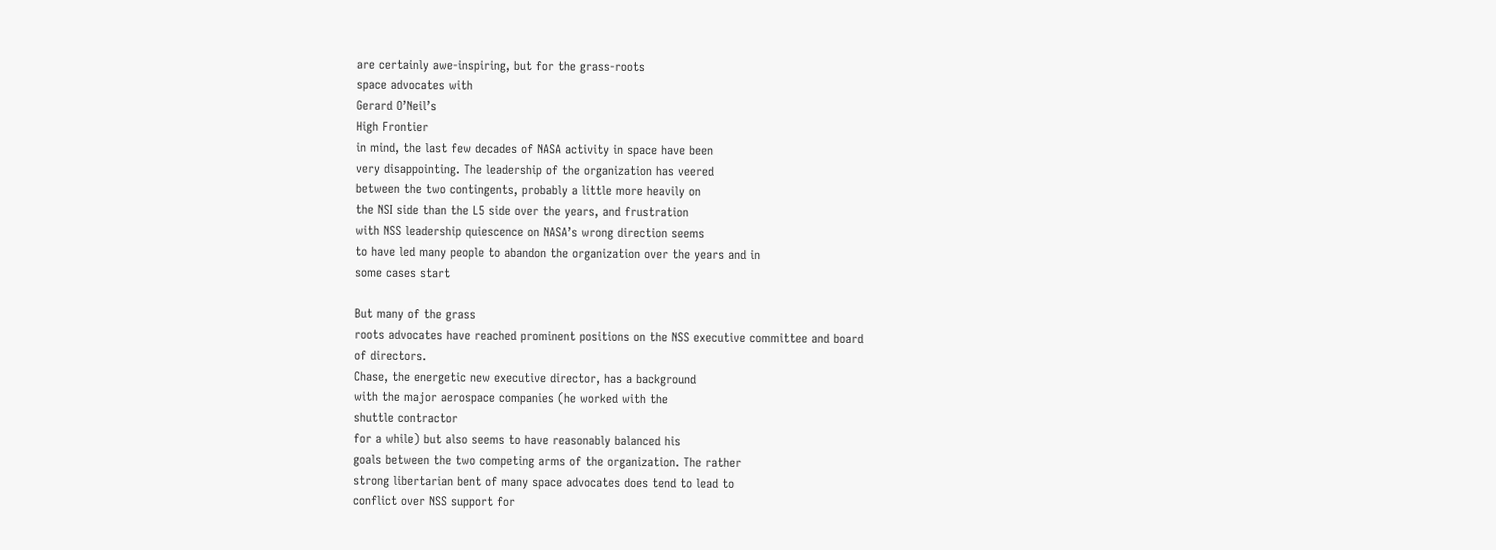are certainly awe-inspiring, but for the grass-roots
space advocates with
Gerard O’Neil’s
High Frontier
in mind, the last few decades of NASA activity in space have been
very disappointing. The leadership of the organization has veered
between the two contingents, probably a little more heavily on
the NSI side than the L5 side over the years, and frustration
with NSS leadership quiescence on NASA’s wrong direction seems
to have led many people to abandon the organization over the years and in
some cases start

But many of the grass
roots advocates have reached prominent positions on the NSS executive committee and board
of directors.
Chase, the energetic new executive director, has a background
with the major aerospace companies (he worked with the
shuttle contractor
for a while) but also seems to have reasonably balanced his
goals between the two competing arms of the organization. The rather
strong libertarian bent of many space advocates does tend to lead to
conflict over NSS support for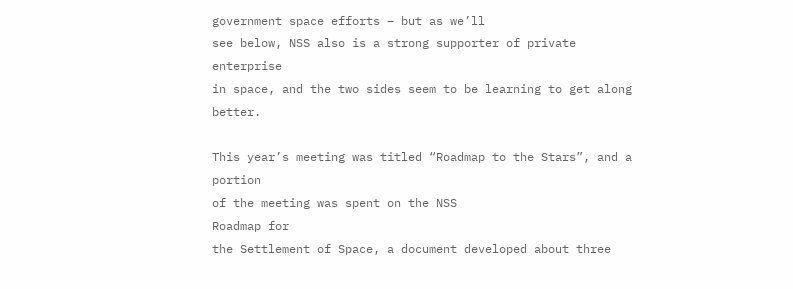government space efforts – but as we’ll
see below, NSS also is a strong supporter of private enterprise
in space, and the two sides seem to be learning to get along better.

This year’s meeting was titled “Roadmap to the Stars”, and a portion
of the meeting was spent on the NSS
Roadmap for
the Settlement of Space, a document developed about three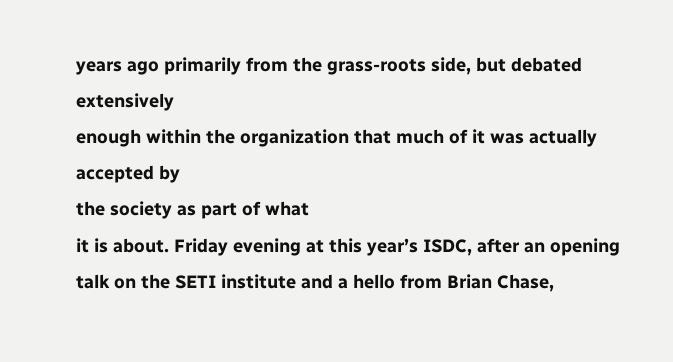years ago primarily from the grass-roots side, but debated extensively
enough within the organization that much of it was actually accepted by
the society as part of what
it is about. Friday evening at this year’s ISDC, after an opening
talk on the SETI institute and a hello from Brian Chase,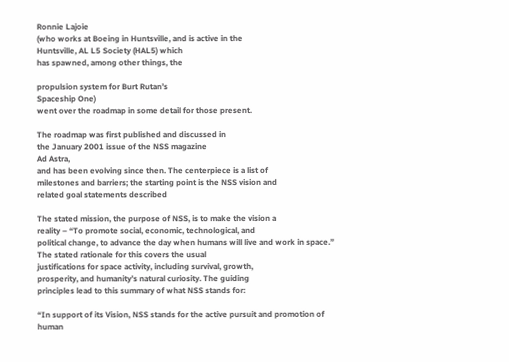Ronnie Lajoie
(who works at Boeing in Huntsville, and is active in the
Huntsville, AL L5 Society (HAL5) which
has spawned, among other things, the

propulsion system for Burt Rutan’s
Spaceship One)
went over the roadmap in some detail for those present.

The roadmap was first published and discussed in
the January 2001 issue of the NSS magazine
Ad Astra,
and has been evolving since then. The centerpiece is a list of
milestones and barriers; the starting point is the NSS vision and
related goal statements described

The stated mission, the purpose of NSS, is to make the vision a
reality – “To promote social, economic, technological, and
political change, to advance the day when humans will live and work in space.”
The stated rationale for this covers the usual
justifications for space activity, including survival, growth,
prosperity, and humanity’s natural curiosity. The guiding
principles lead to this summary of what NSS stands for:

“In support of its Vision, NSS stands for the active pursuit and promotion of
human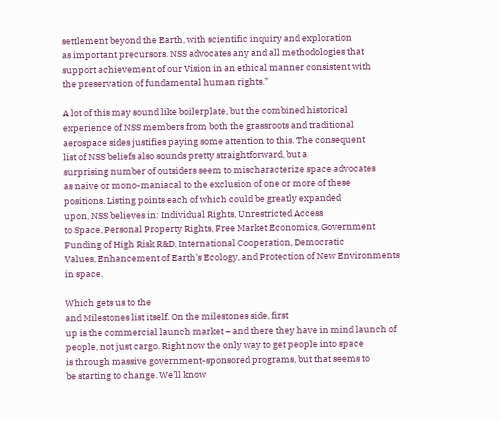settlement beyond the Earth, with scientific inquiry and exploration
as important precursors. NSS advocates any and all methodologies that
support achievement of our Vision in an ethical manner consistent with
the preservation of fundamental human rights.”

A lot of this may sound like boilerplate, but the combined historical
experience of NSS members from both the grassroots and traditional
aerospace sides justifies paying some attention to this. The consequent
list of NSS beliefs also sounds pretty straightforward, but a
surprising number of outsiders seem to mischaracterize space advocates
as naive or mono-maniacal to the exclusion of one or more of these
positions. Listing points each of which could be greatly expanded
upon, NSS believes in: Individual Rights, Unrestricted Access
to Space, Personal Property Rights, Free Market Economics, Government
Funding of High Risk R&D, International Cooperation, Democratic
Values, Enhancement of Earth’s Ecology, and Protection of New Environments
in space.

Which gets us to the
and Milestones list itself. On the milestones side, first
up is the commercial launch market – and there they have in mind launch of
people, not just cargo. Right now the only way to get people into space
is through massive government-sponsored programs, but that seems to
be starting to change. We’ll know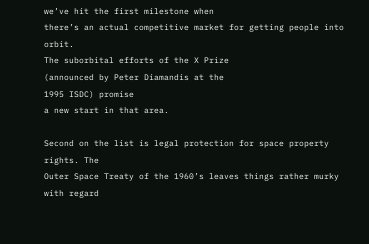we’ve hit the first milestone when
there’s an actual competitive market for getting people into orbit.
The suborbital efforts of the X Prize
(announced by Peter Diamandis at the
1995 ISDC) promise
a new start in that area.

Second on the list is legal protection for space property rights. The
Outer Space Treaty of the 1960’s leaves things rather murky with regard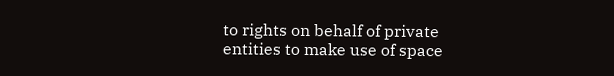to rights on behalf of private entities to make use of space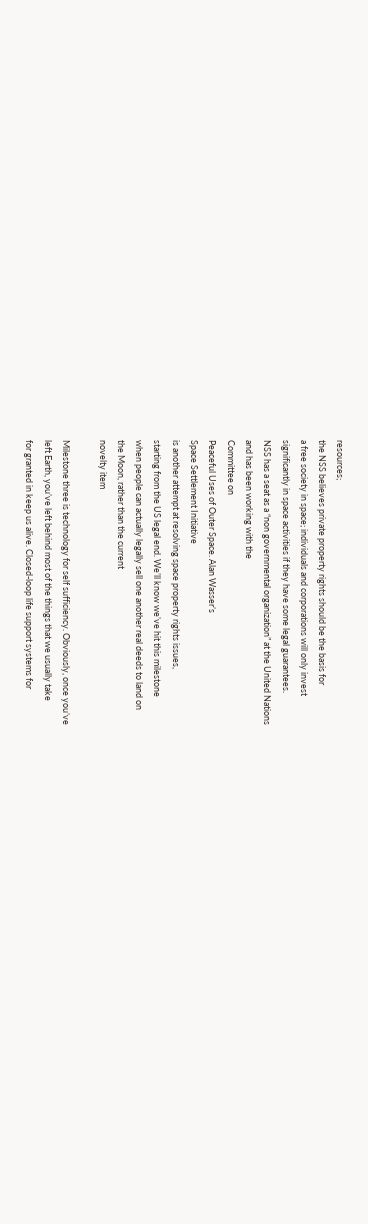resources;
the NSS believes private property rights should be the basis for
a free society in space; individuals and corporations will only invest
significantly in space activities if they have some legal guarantees.
NSS has a seat as a “non governmental organization” at the United Nations
and has been working with the
Committee on
Peaceful Uses of Outer Space. Alan Wasser’s
Space Settlement Initiative
is another attempt at resolving space property rights issues,
starting from the US legal end. We’ll know we’ve hit this milestone
when people can actually legally sell one another real deeds to land on
the Moon, rather than the current
novelty item

Milestone three is technology for self sufficiency. Obviously, once you’ve
left Earth, you’ve left behind most of the things that we usually take
for granted in keep us alive. Closed-loop life support systems for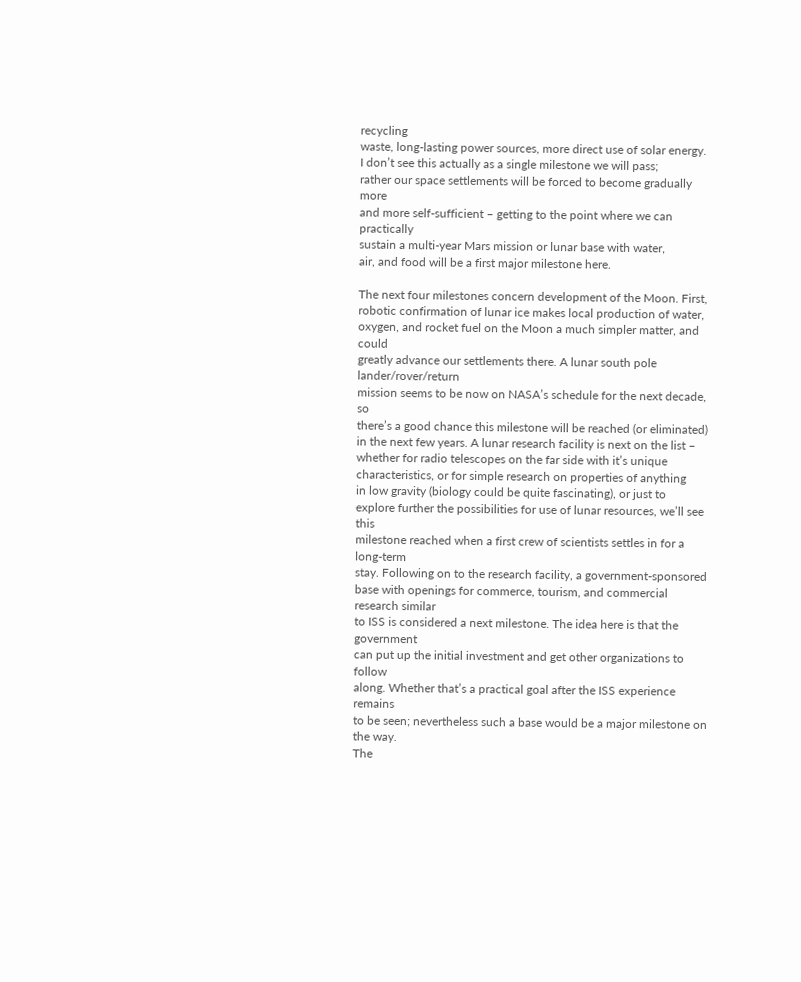recycling
waste, long-lasting power sources, more direct use of solar energy.
I don’t see this actually as a single milestone we will pass;
rather our space settlements will be forced to become gradually more
and more self-sufficient – getting to the point where we can practically
sustain a multi-year Mars mission or lunar base with water,
air, and food will be a first major milestone here.

The next four milestones concern development of the Moon. First,
robotic confirmation of lunar ice makes local production of water,
oxygen, and rocket fuel on the Moon a much simpler matter, and could
greatly advance our settlements there. A lunar south pole lander/rover/return
mission seems to be now on NASA’s schedule for the next decade, so
there’s a good chance this milestone will be reached (or eliminated)
in the next few years. A lunar research facility is next on the list –
whether for radio telescopes on the far side with it’s unique
characteristics, or for simple research on properties of anything
in low gravity (biology could be quite fascinating), or just to
explore further the possibilities for use of lunar resources, we’ll see this
milestone reached when a first crew of scientists settles in for a long-term
stay. Following on to the research facility, a government-sponsored
base with openings for commerce, tourism, and commercial research similar
to ISS is considered a next milestone. The idea here is that the government
can put up the initial investment and get other organizations to follow
along. Whether that’s a practical goal after the ISS experience remains
to be seen; nevertheless such a base would be a major milestone on the way.
The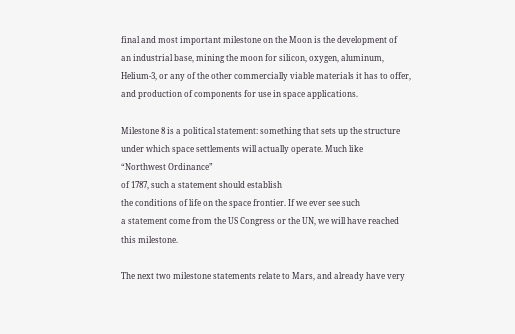final and most important milestone on the Moon is the development of
an industrial base, mining the moon for silicon, oxygen, aluminum,
Helium-3, or any of the other commercially viable materials it has to offer,
and production of components for use in space applications.

Milestone 8 is a political statement: something that sets up the structure
under which space settlements will actually operate. Much like
“Northwest Ordinance”
of 1787, such a statement should establish
the conditions of life on the space frontier. If we ever see such
a statement come from the US Congress or the UN, we will have reached
this milestone.

The next two milestone statements relate to Mars, and already have very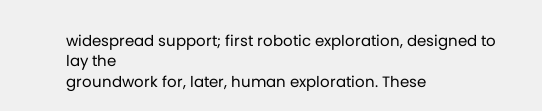widespread support; first robotic exploration, designed to lay the
groundwork for, later, human exploration. These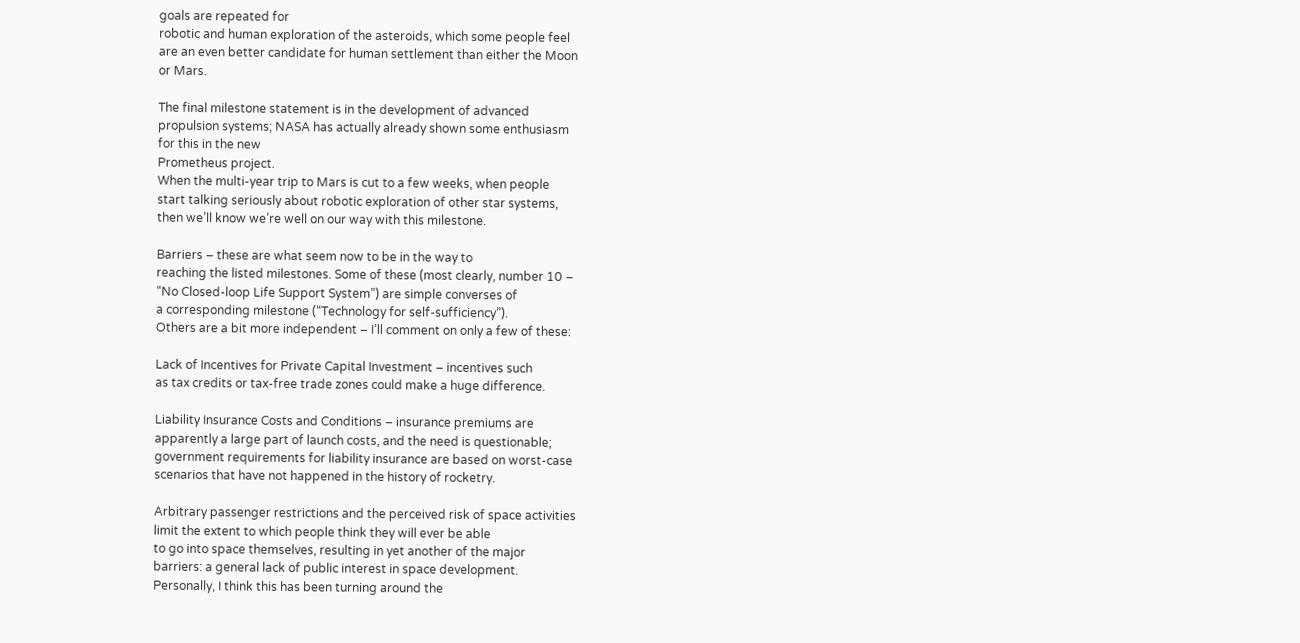goals are repeated for
robotic and human exploration of the asteroids, which some people feel
are an even better candidate for human settlement than either the Moon
or Mars.

The final milestone statement is in the development of advanced
propulsion systems; NASA has actually already shown some enthusiasm
for this in the new
Prometheus project.
When the multi-year trip to Mars is cut to a few weeks, when people
start talking seriously about robotic exploration of other star systems,
then we’ll know we’re well on our way with this milestone.

Barriers – these are what seem now to be in the way to
reaching the listed milestones. Some of these (most clearly, number 10 –
“No Closed-loop Life Support System”) are simple converses of
a corresponding milestone (“Technology for self-sufficiency”).
Others are a bit more independent – I’ll comment on only a few of these:

Lack of Incentives for Private Capital Investment – incentives such
as tax credits or tax-free trade zones could make a huge difference.

Liability Insurance Costs and Conditions – insurance premiums are
apparently a large part of launch costs, and the need is questionable;
government requirements for liability insurance are based on worst-case
scenarios that have not happened in the history of rocketry.

Arbitrary passenger restrictions and the perceived risk of space activities
limit the extent to which people think they will ever be able
to go into space themselves, resulting in yet another of the major
barriers: a general lack of public interest in space development.
Personally, I think this has been turning around the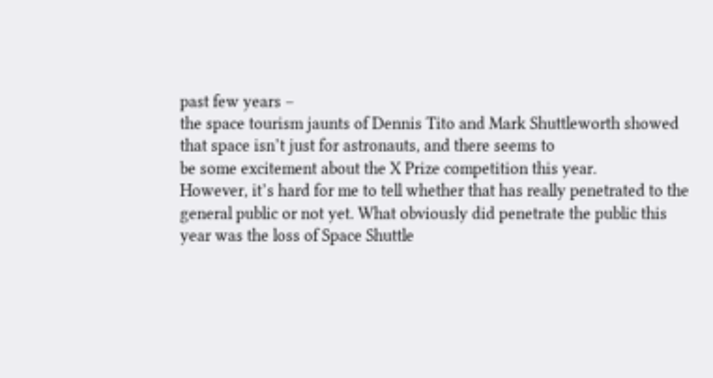past few years –
the space tourism jaunts of Dennis Tito and Mark Shuttleworth showed
that space isn’t just for astronauts, and there seems to
be some excitement about the X Prize competition this year.
However, it’s hard for me to tell whether that has really penetrated to the
general public or not yet. What obviously did penetrate the public this
year was the loss of Space Shuttle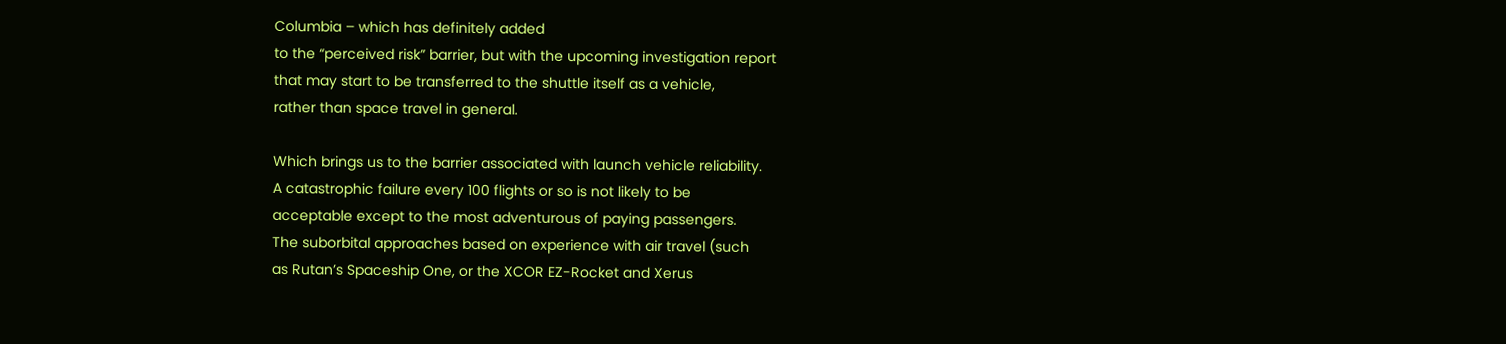Columbia – which has definitely added
to the “perceived risk” barrier, but with the upcoming investigation report
that may start to be transferred to the shuttle itself as a vehicle,
rather than space travel in general.

Which brings us to the barrier associated with launch vehicle reliability.
A catastrophic failure every 100 flights or so is not likely to be
acceptable except to the most adventurous of paying passengers.
The suborbital approaches based on experience with air travel (such
as Rutan’s Spaceship One, or the XCOR EZ-Rocket and Xerus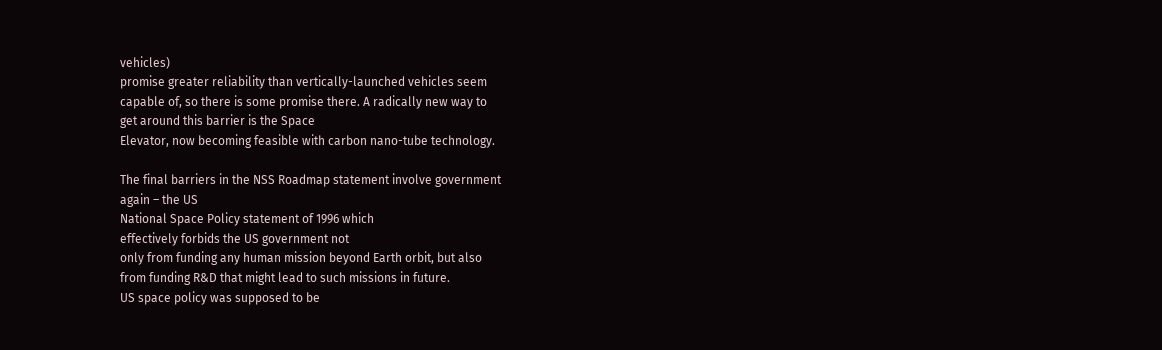vehicles)
promise greater reliability than vertically-launched vehicles seem
capable of, so there is some promise there. A radically new way to
get around this barrier is the Space
Elevator, now becoming feasible with carbon nano-tube technology.

The final barriers in the NSS Roadmap statement involve government
again – the US
National Space Policy statement of 1996 which
effectively forbids the US government not
only from funding any human mission beyond Earth orbit, but also
from funding R&D that might lead to such missions in future.
US space policy was supposed to be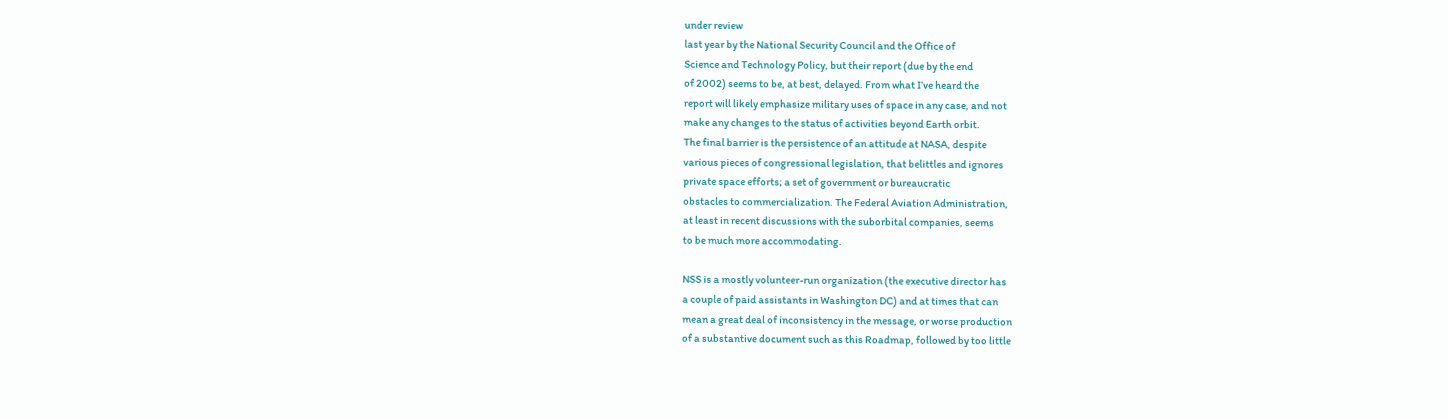under review
last year by the National Security Council and the Office of
Science and Technology Policy, but their report (due by the end
of 2002) seems to be, at best, delayed. From what I’ve heard the
report will likely emphasize military uses of space in any case, and not
make any changes to the status of activities beyond Earth orbit.
The final barrier is the persistence of an attitude at NASA, despite
various pieces of congressional legislation, that belittles and ignores
private space efforts; a set of government or bureaucratic
obstacles to commercialization. The Federal Aviation Administration,
at least in recent discussions with the suborbital companies, seems
to be much more accommodating.

NSS is a mostly volunteer-run organization (the executive director has
a couple of paid assistants in Washington DC) and at times that can
mean a great deal of inconsistency in the message, or worse production
of a substantive document such as this Roadmap, followed by too little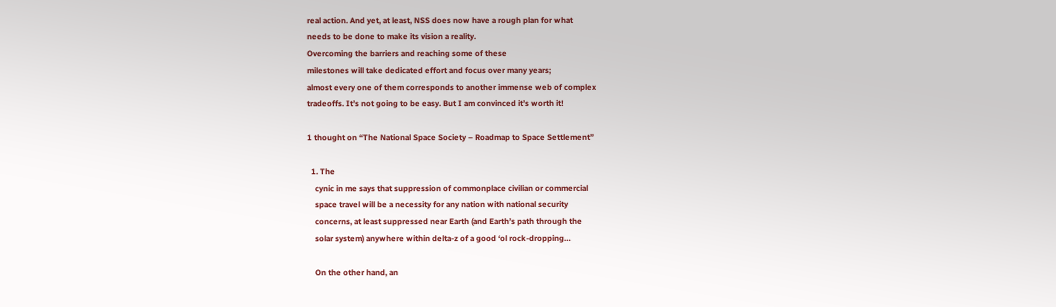real action. And yet, at least, NSS does now have a rough plan for what
needs to be done to make its vision a reality.
Overcoming the barriers and reaching some of these
milestones will take dedicated effort and focus over many years;
almost every one of them corresponds to another immense web of complex
tradeoffs. It’s not going to be easy. But I am convinced it’s worth it!

1 thought on “The National Space Society – Roadmap to Space Settlement”

  1. The
    cynic in me says that suppression of commonplace civilian or commercial
    space travel will be a necessity for any nation with national security
    concerns, at least suppressed near Earth (and Earth’s path through the
    solar system) anywhere within delta-z of a good ‘ol rock-dropping…

    On the other hand, an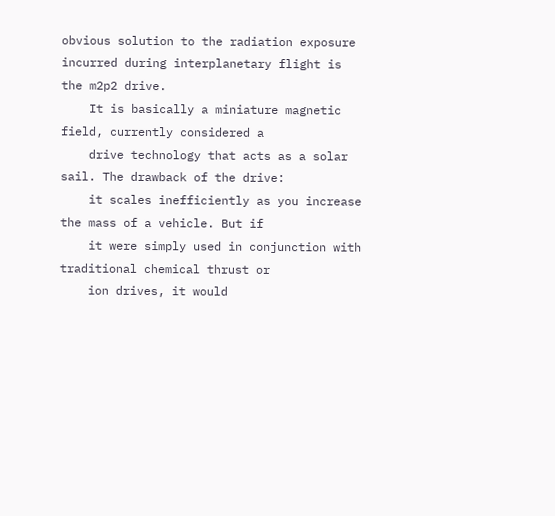obvious solution to the radiation exposure incurred during interplanetary flight is the m2p2 drive.
    It is basically a miniature magnetic field, currently considered a
    drive technology that acts as a solar sail. The drawback of the drive:
    it scales inefficiently as you increase the mass of a vehicle. But if
    it were simply used in conjunction with traditional chemical thrust or
    ion drives, it would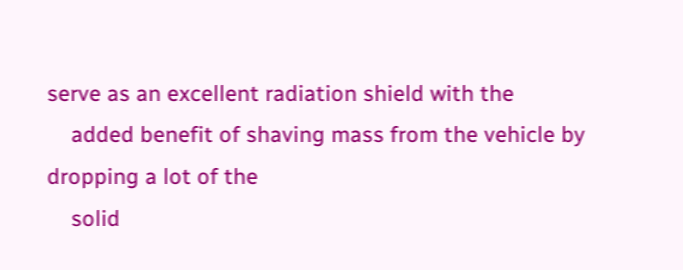serve as an excellent radiation shield with the
    added benefit of shaving mass from the vehicle by dropping a lot of the
    solid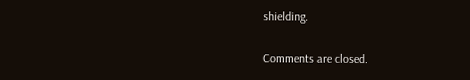shielding.

Comments are closed.